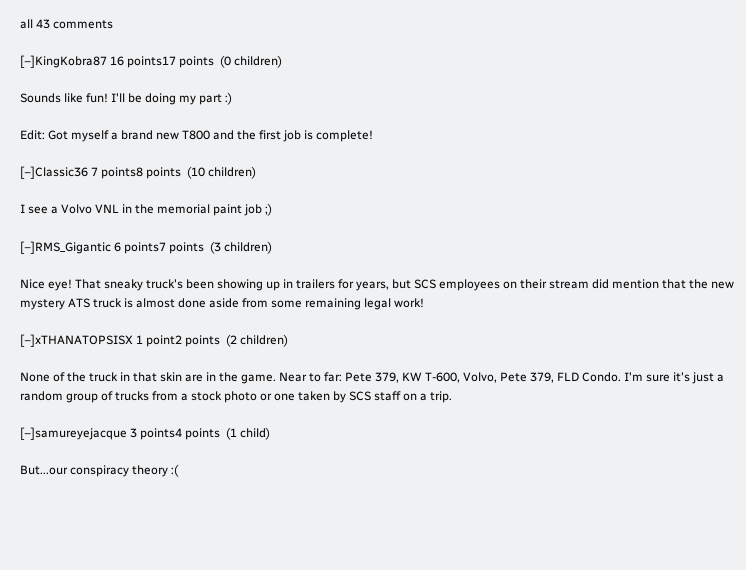all 43 comments

[–]KingKobra87 16 points17 points  (0 children)

Sounds like fun! I'll be doing my part :)

Edit: Got myself a brand new T800 and the first job is complete!

[–]Classic36 7 points8 points  (10 children)

I see a Volvo VNL in the memorial paint job ;)

[–]RMS_Gigantic 6 points7 points  (3 children)

Nice eye! That sneaky truck's been showing up in trailers for years, but SCS employees on their stream did mention that the new mystery ATS truck is almost done aside from some remaining legal work!

[–]xTHANATOPSISX 1 point2 points  (2 children)

None of the truck in that skin are in the game. Near to far: Pete 379, KW T-600, Volvo, Pete 379, FLD Condo. I'm sure it's just a random group of trucks from a stock photo or one taken by SCS staff on a trip.

[–]samureyejacque 3 points4 points  (1 child)

But...our conspiracy theory :(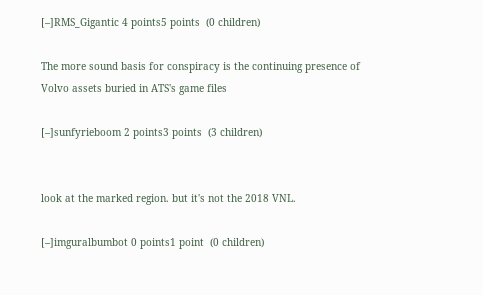[–]RMS_Gigantic 4 points5 points  (0 children)

The more sound basis for conspiracy is the continuing presence of Volvo assets buried in ATS's game files

[–]sunfyrieboom 2 points3 points  (3 children)


look at the marked region. but it's not the 2018 VNL.

[–]imguralbumbot 0 points1 point  (0 children)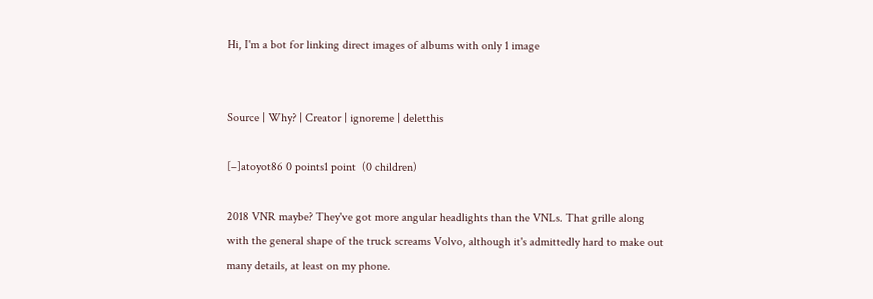Hi, I'm a bot for linking direct images of albums with only 1 image


Source | Why? | Creator | ignoreme | deletthis

[–]atoyot86 0 points1 point  (0 children)

2018 VNR maybe? They've got more angular headlights than the VNLs. That grille along with the general shape of the truck screams Volvo, although it's admittedly hard to make out many details, at least on my phone.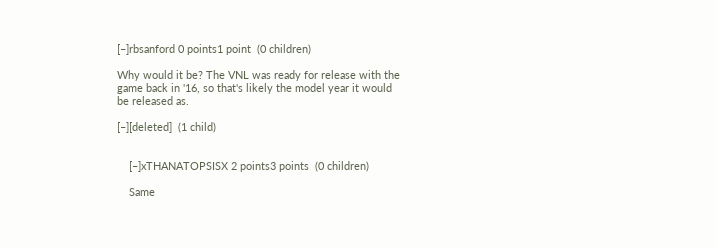[–]rbsanford 0 points1 point  (0 children)

Why would it be? The VNL was ready for release with the game back in '16, so that's likely the model year it would be released as.

[–][deleted]  (1 child)


    [–]xTHANATOPSISX 2 points3 points  (0 children)

    Same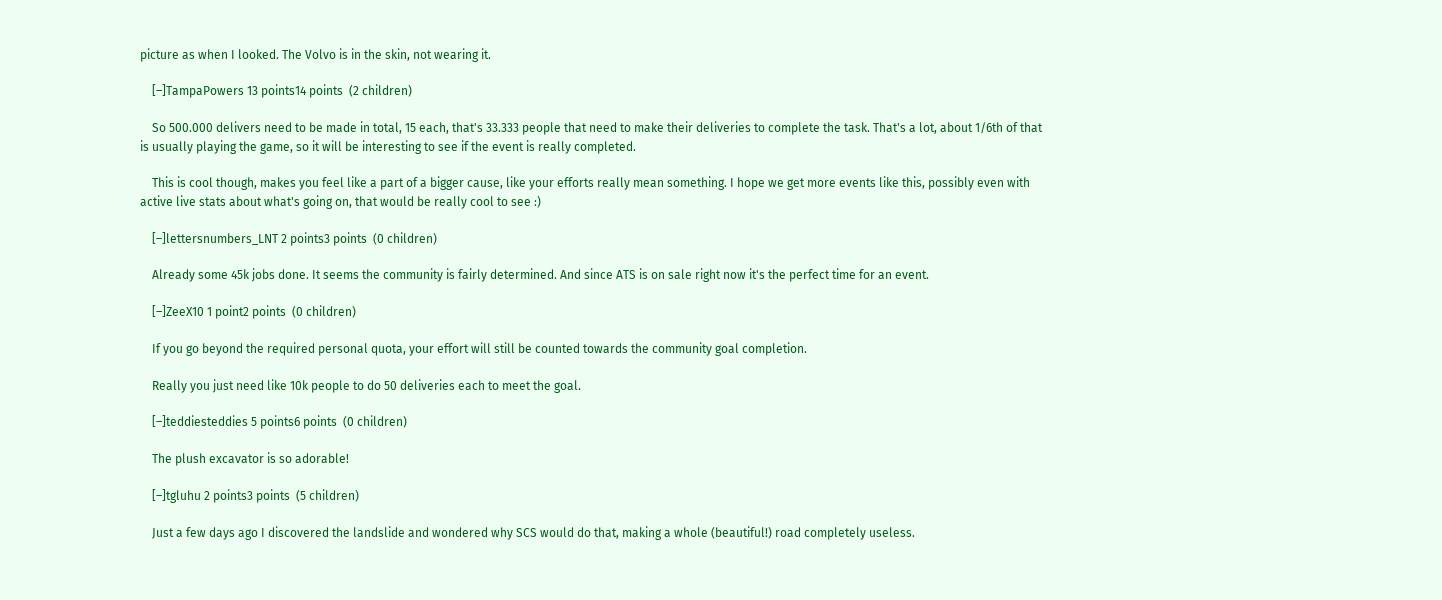picture as when I looked. The Volvo is in the skin, not wearing it.

    [–]TampaPowers 13 points14 points  (2 children)

    So 500.000 delivers need to be made in total, 15 each, that's 33.333 people that need to make their deliveries to complete the task. That's a lot, about 1/6th of that is usually playing the game, so it will be interesting to see if the event is really completed.

    This is cool though, makes you feel like a part of a bigger cause, like your efforts really mean something. I hope we get more events like this, possibly even with active live stats about what's going on, that would be really cool to see :)

    [–]lettersnumbers_LNT 2 points3 points  (0 children)

    Already some 45k jobs done. It seems the community is fairly determined. And since ATS is on sale right now it's the perfect time for an event.

    [–]ZeeX10 1 point2 points  (0 children)

    If you go beyond the required personal quota, your effort will still be counted towards the community goal completion.

    Really you just need like 10k people to do 50 deliveries each to meet the goal.

    [–]teddiesteddies 5 points6 points  (0 children)

    The plush excavator is so adorable!

    [–]tgluhu 2 points3 points  (5 children)

    Just a few days ago I discovered the landslide and wondered why SCS would do that, making a whole (beautiful!) road completely useless.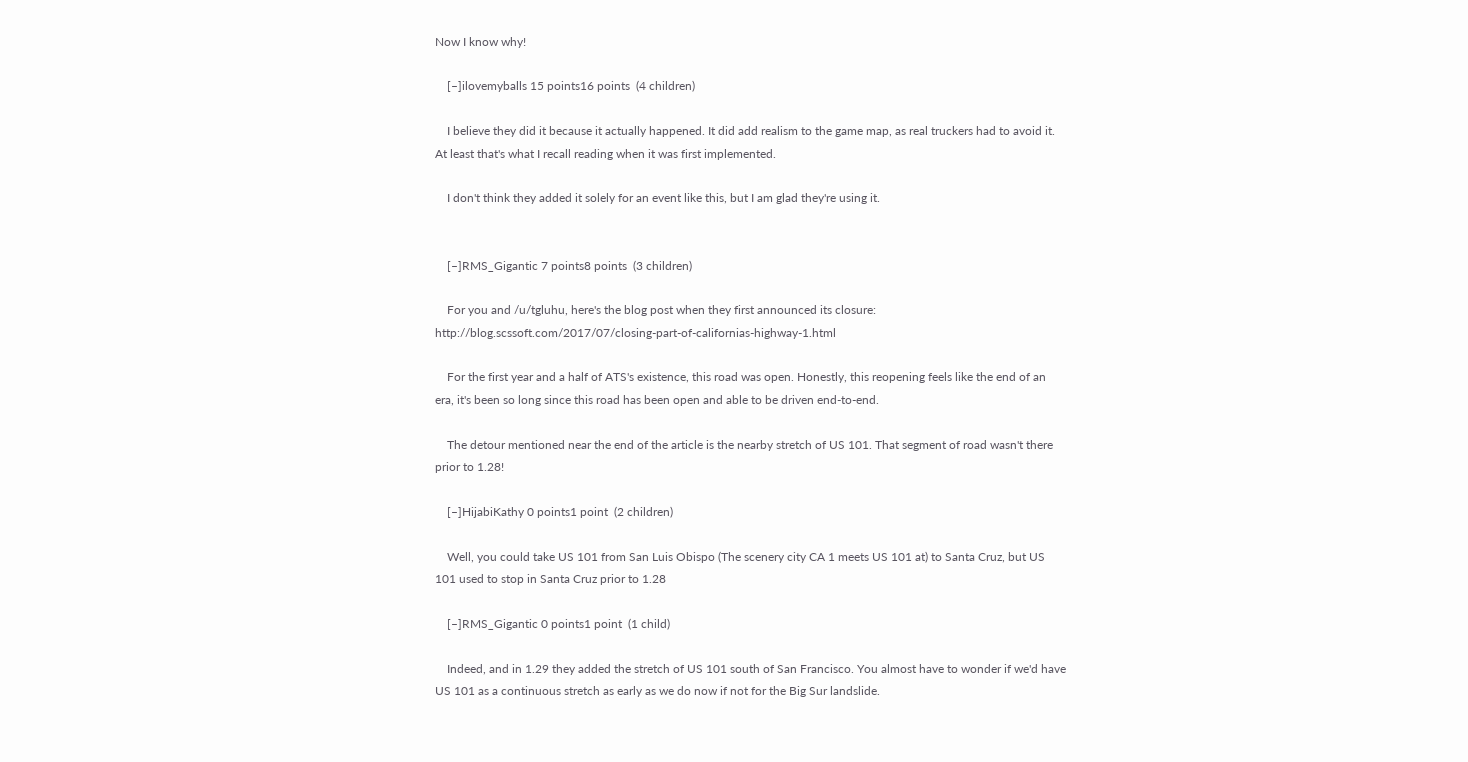Now I know why!

    [–]ilovemyballs 15 points16 points  (4 children)

    I believe they did it because it actually happened. It did add realism to the game map, as real truckers had to avoid it. At least that's what I recall reading when it was first implemented.

    I don't think they added it solely for an event like this, but I am glad they're using it.


    [–]RMS_Gigantic 7 points8 points  (3 children)

    For you and /u/tgluhu, here's the blog post when they first announced its closure: http://blog.scssoft.com/2017/07/closing-part-of-californias-highway-1.html

    For the first year and a half of ATS's existence, this road was open. Honestly, this reopening feels like the end of an era, it's been so long since this road has been open and able to be driven end-to-end.

    The detour mentioned near the end of the article is the nearby stretch of US 101. That segment of road wasn't there prior to 1.28!

    [–]HijabiKathy 0 points1 point  (2 children)

    Well, you could take US 101 from San Luis Obispo (The scenery city CA 1 meets US 101 at) to Santa Cruz, but US 101 used to stop in Santa Cruz prior to 1.28

    [–]RMS_Gigantic 0 points1 point  (1 child)

    Indeed, and in 1.29 they added the stretch of US 101 south of San Francisco. You almost have to wonder if we'd have US 101 as a continuous stretch as early as we do now if not for the Big Sur landslide.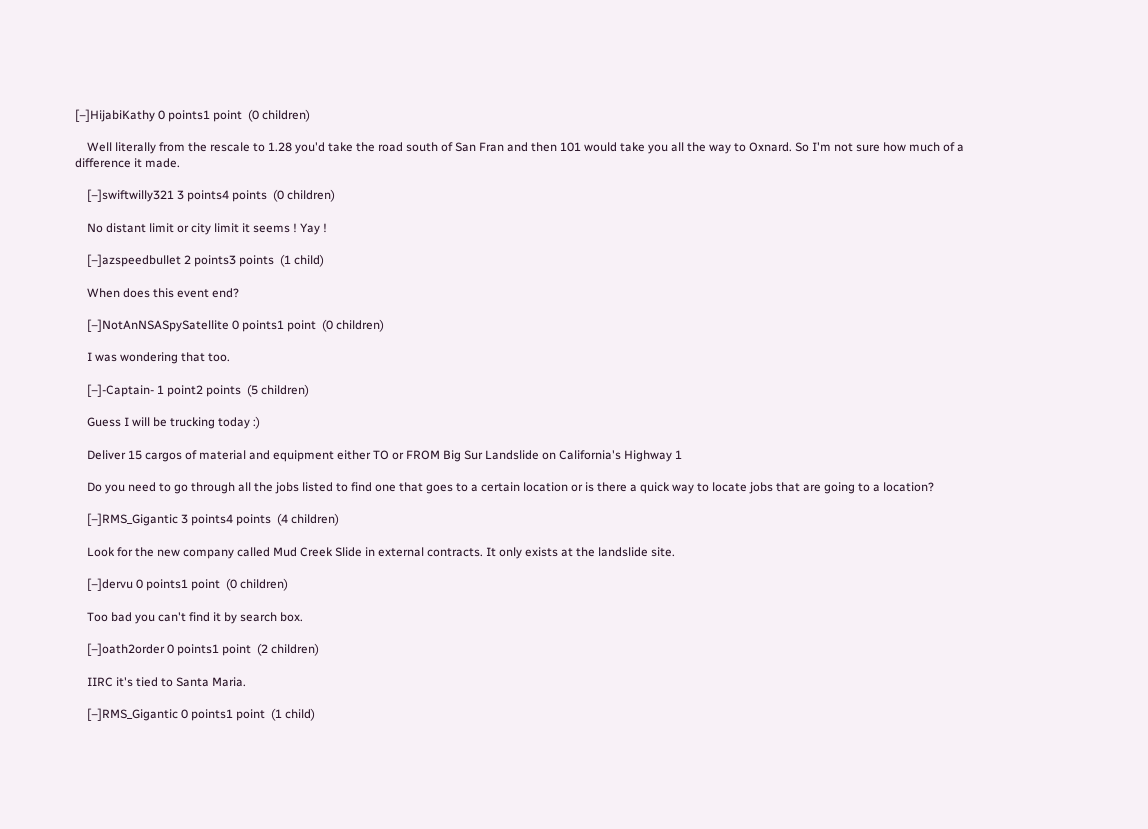[–]HijabiKathy 0 points1 point  (0 children)

    Well literally from the rescale to 1.28 you'd take the road south of San Fran and then 101 would take you all the way to Oxnard. So I'm not sure how much of a difference it made.

    [–]swiftwilly321 3 points4 points  (0 children)

    No distant limit or city limit it seems ! Yay !

    [–]azspeedbullet 2 points3 points  (1 child)

    When does this event end?

    [–]NotAnNSASpySatellite 0 points1 point  (0 children)

    I was wondering that too.

    [–]-Captain- 1 point2 points  (5 children)

    Guess I will be trucking today :)

    Deliver 15 cargos of material and equipment either TO or FROM Big Sur Landslide on California's Highway 1

    Do you need to go through all the jobs listed to find one that goes to a certain location or is there a quick way to locate jobs that are going to a location?

    [–]RMS_Gigantic 3 points4 points  (4 children)

    Look for the new company called Mud Creek Slide in external contracts. It only exists at the landslide site.

    [–]dervu 0 points1 point  (0 children)

    Too bad you can't find it by search box.

    [–]oath2order 0 points1 point  (2 children)

    IIRC it's tied to Santa Maria.

    [–]RMS_Gigantic 0 points1 point  (1 child)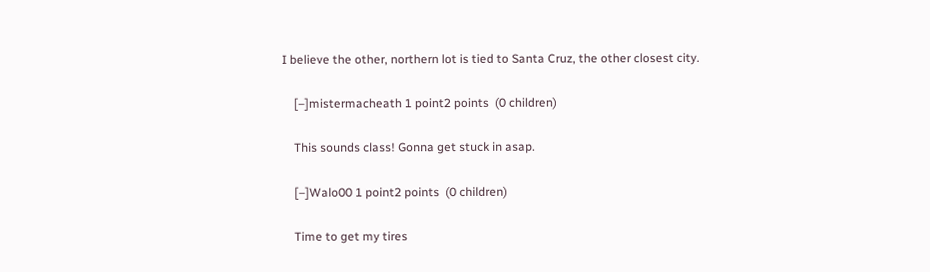I believe the other, northern lot is tied to Santa Cruz, the other closest city.

    [–]mistermacheath 1 point2 points  (0 children)

    This sounds class! Gonna get stuck in asap.

    [–]Walo00 1 point2 points  (0 children)

    Time to get my tires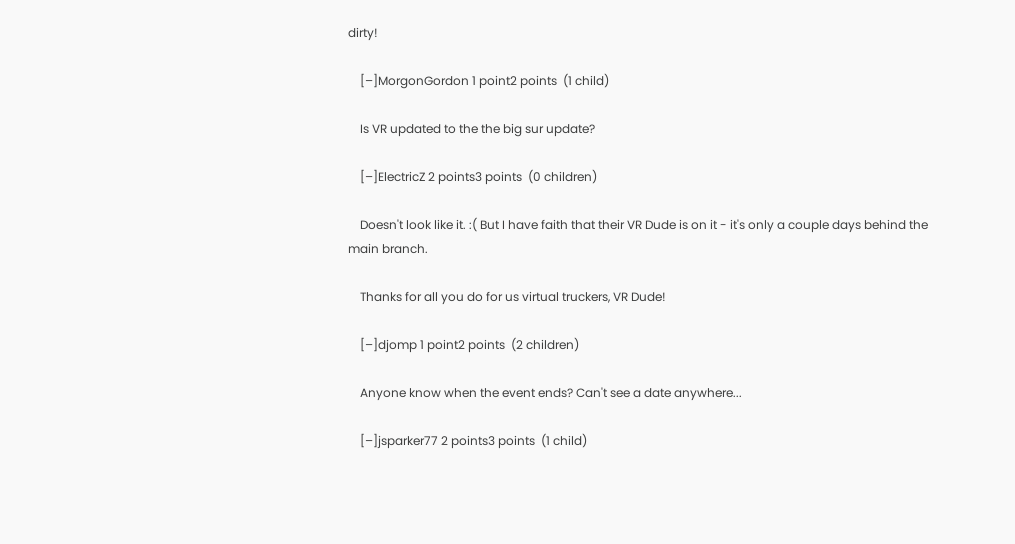dirty!

    [–]MorgonGordon 1 point2 points  (1 child)

    Is VR updated to the the big sur update?

    [–]ElectricZ 2 points3 points  (0 children)

    Doesn't look like it. :( But I have faith that their VR Dude is on it - it's only a couple days behind the main branch.

    Thanks for all you do for us virtual truckers, VR Dude!

    [–]djomp 1 point2 points  (2 children)

    Anyone know when the event ends? Can't see a date anywhere...

    [–]jsparker77 2 points3 points  (1 child)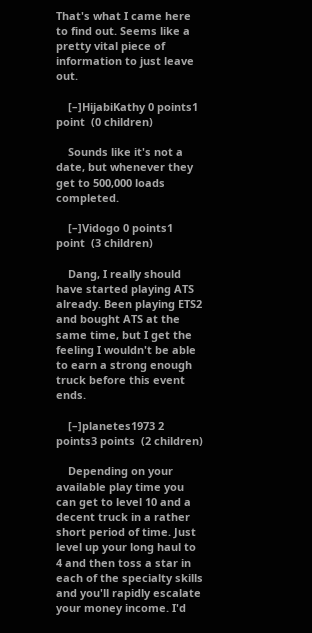That's what I came here to find out. Seems like a pretty vital piece of information to just leave out.

    [–]HijabiKathy 0 points1 point  (0 children)

    Sounds like it's not a date, but whenever they get to 500,000 loads completed.

    [–]Vidogo 0 points1 point  (3 children)

    Dang, I really should have started playing ATS already. Been playing ETS2 and bought ATS at the same time, but I get the feeling I wouldn't be able to earn a strong enough truck before this event ends.

    [–]planetes1973 2 points3 points  (2 children)

    Depending on your available play time you can get to level 10 and a decent truck in a rather short period of time. Just level up your long haul to 4 and then toss a star in each of the specialty skills and you'll rapidly escalate your money income. I'd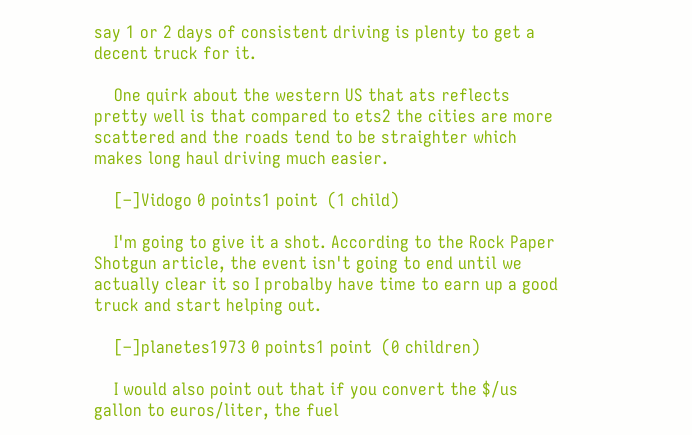say 1 or 2 days of consistent driving is plenty to get a decent truck for it.

    One quirk about the western US that ats reflects pretty well is that compared to ets2 the cities are more scattered and the roads tend to be straighter which makes long haul driving much easier.

    [–]Vidogo 0 points1 point  (1 child)

    I'm going to give it a shot. According to the Rock Paper Shotgun article, the event isn't going to end until we actually clear it so I probalby have time to earn up a good truck and start helping out.

    [–]planetes1973 0 points1 point  (0 children)

    I would also point out that if you convert the $/us gallon to euros/liter, the fuel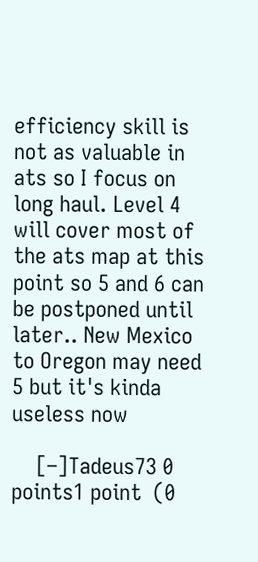efficiency skill is not as valuable in ats so I focus on long haul. Level 4 will cover most of the ats map at this point so 5 and 6 can be postponed until later.. New Mexico to Oregon may need 5 but it's kinda useless now

    [–]Tadeus73 0 points1 point  (0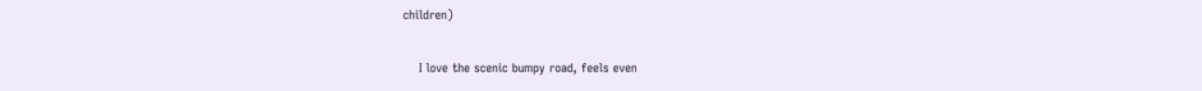children)

    I love the scenic bumpy road, feels even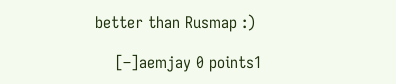better than Rusmap :)

    [–]aemjay 0 points1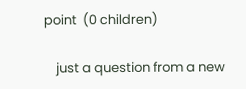point  (0 children)

    just a question from a new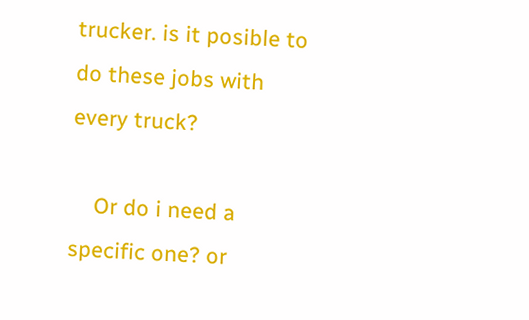trucker. is it posible to do these jobs with every truck?

    Or do i need a specific one? or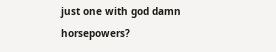just one with god damn horsepowers?